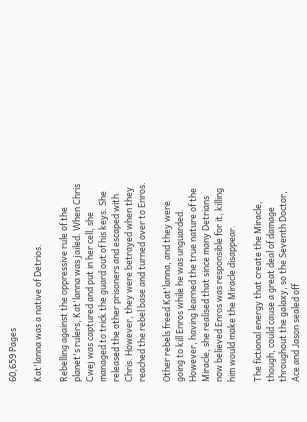60,659 Pages

Kat'lanna was a native of Detrios.

Rebelling against the oppressive rule of the planet's rulers, Kat'lanna was jailed. When Chris Cwej was captured and put in her cell, she managed to trick the guard out of his keys. She released the other prisoners and escaped with Chris. However, they were betrayed when they reached the rebel base and turned over to Enros.

Other rebels freed Kat'lanna, and they were going to kill Enros while he was unguarded. However, having learned the true nature of the Miracle, she realised that since many Detrians now believed Enros was responsible for it, killing him would make the Miracle disappear.

The fictional energy that create the Miracle, though, could cause a great deal of damage throughout the galaxy, so the Seventh Doctor, Ace and Jason sealed off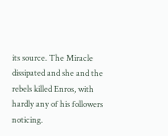its source. The Miracle dissipated and she and the rebels killed Enros, with hardly any of his followers noticing.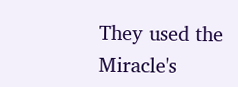They used the Miracle's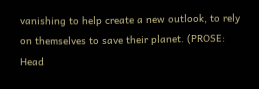vanishing to help create a new outlook, to rely on themselves to save their planet. (PROSE: Head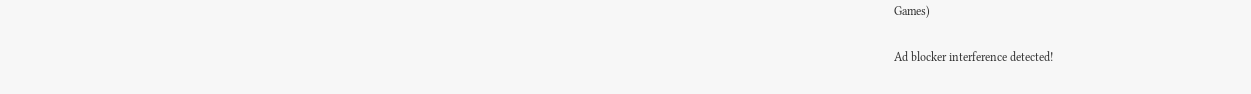Games)

Ad blocker interference detected!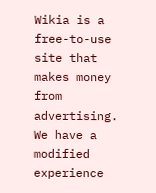Wikia is a free-to-use site that makes money from advertising. We have a modified experience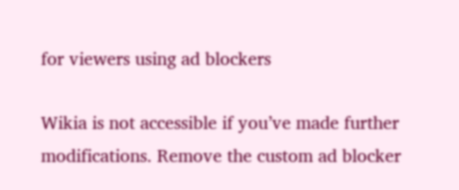for viewers using ad blockers

Wikia is not accessible if you’ve made further modifications. Remove the custom ad blocker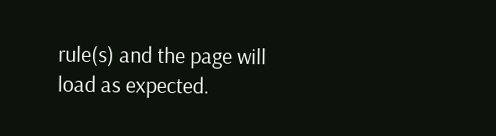rule(s) and the page will load as expected.